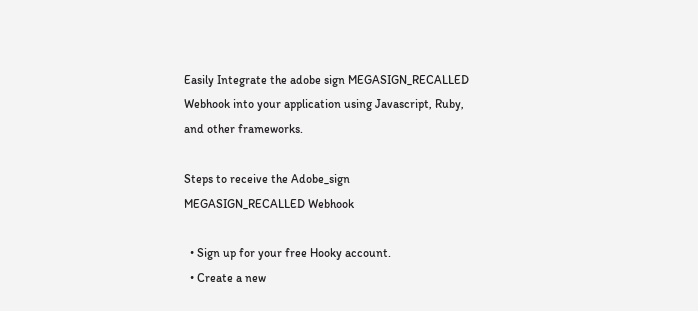Easily Integrate the adobe sign MEGASIGN_RECALLED Webhook into your application using Javascript, Ruby, and other frameworks.

Steps to receive the Adobe_sign MEGASIGN_RECALLED Webhook

  • Sign up for your free Hooky account.
  • Create a new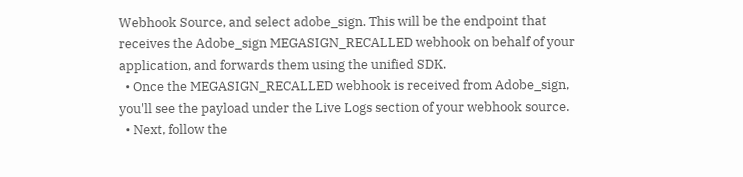Webhook Source, and select adobe_sign. This will be the endpoint that receives the Adobe_sign MEGASIGN_RECALLED webhook on behalf of your application, and forwards them using the unified SDK.
  • Once the MEGASIGN_RECALLED webhook is received from Adobe_sign, you'll see the payload under the Live Logs section of your webhook source.
  • Next, follow the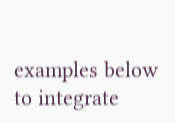examples below to integrate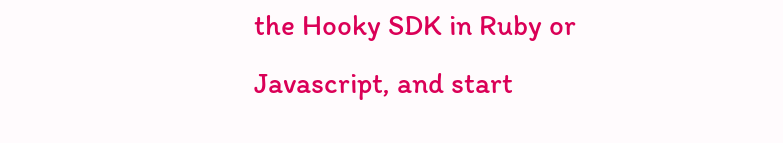the Hooky SDK in Ruby or Javascript, and start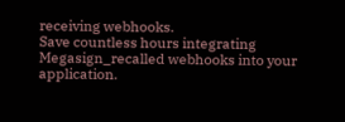receiving webhooks.
Save countless hours integrating Megasign_recalled webhooks into your application.